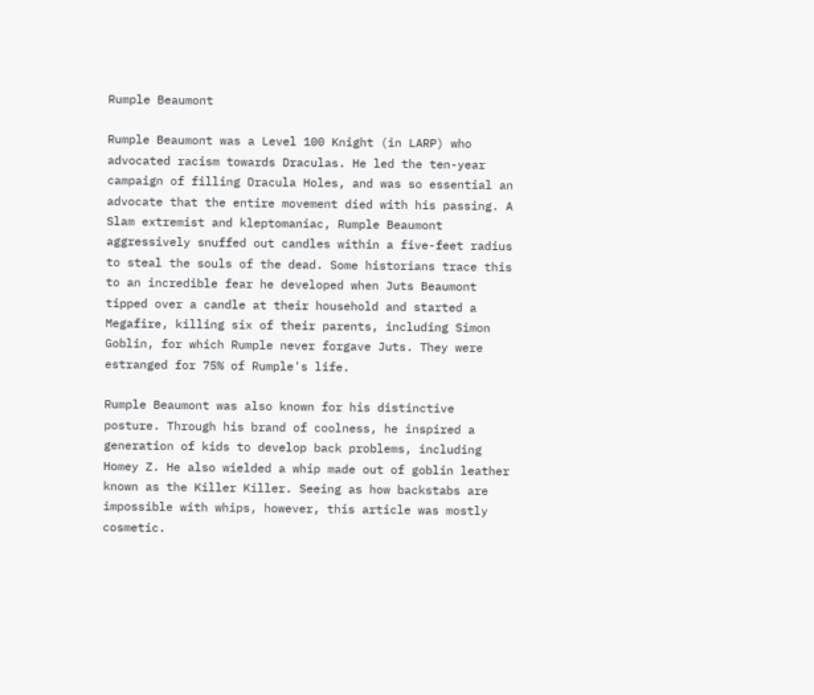Rumple Beaumont

Rumple Beaumont was a Level 100 Knight (in LARP) who advocated racism towards Draculas. He led the ten-year campaign of filling Dracula Holes, and was so essential an advocate that the entire movement died with his passing. A Slam extremist and kleptomaniac, Rumple Beaumont aggressively snuffed out candles within a five-feet radius to steal the souls of the dead. Some historians trace this to an incredible fear he developed when Juts Beaumont tipped over a candle at their household and started a Megafire, killing six of their parents, including Simon Goblin, for which Rumple never forgave Juts. They were estranged for 75% of Rumple's life.

Rumple Beaumont was also known for his distinctive posture. Through his brand of coolness, he inspired a generation of kids to develop back problems, including Homey Z. He also wielded a whip made out of goblin leather known as the Killer Killer. Seeing as how backstabs are impossible with whips, however, this article was mostly cosmetic.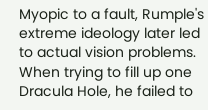Myopic to a fault, Rumple's extreme ideology later led to actual vision problems. When trying to fill up one Dracula Hole, he failed to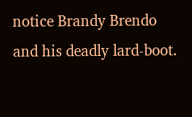notice Brandy Brendo and his deadly lard-boot.